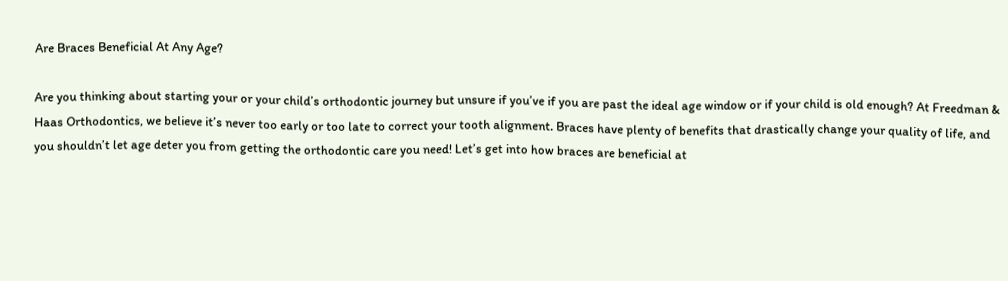Are Braces Beneficial At Any Age?

Are you thinking about starting your or your child’s orthodontic journey but unsure if you’ve if you are past the ideal age window or if your child is old enough? At Freedman & Haas Orthodontics, we believe it’s never too early or too late to correct your tooth alignment. Braces have plenty of benefits that drastically change your quality of life, and you shouldn’t let age deter you from getting the orthodontic care you need! Let’s get into how braces are beneficial at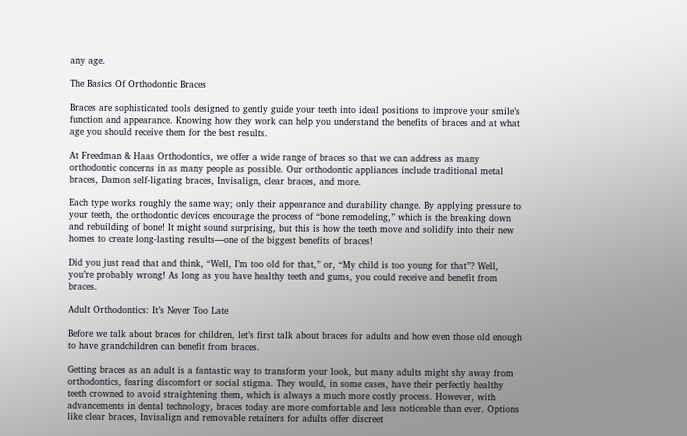any age.

The Basics Of Orthodontic Braces

Braces are sophisticated tools designed to gently guide your teeth into ideal positions to improve your smile’s function and appearance. Knowing how they work can help you understand the benefits of braces and at what age you should receive them for the best results.

At Freedman & Haas Orthodontics, we offer a wide range of braces so that we can address as many orthodontic concerns in as many people as possible. Our orthodontic appliances include traditional metal braces, Damon self-ligating braces, Invisalign, clear braces, and more.

Each type works roughly the same way; only their appearance and durability change. By applying pressure to your teeth, the orthodontic devices encourage the process of “bone remodeling,” which is the breaking down and rebuilding of bone! It might sound surprising, but this is how the teeth move and solidify into their new homes to create long-lasting results—one of the biggest benefits of braces!

Did you just read that and think, “Well, I’m too old for that,” or, “My child is too young for that”? Well, you’re probably wrong! As long as you have healthy teeth and gums, you could receive and benefit from braces.

Adult Orthodontics: It’s Never Too Late

Before we talk about braces for children, let’s first talk about braces for adults and how even those old enough to have grandchildren can benefit from braces.

Getting braces as an adult is a fantastic way to transform your look, but many adults might shy away from orthodontics, fearing discomfort or social stigma. They would, in some cases, have their perfectly healthy teeth crowned to avoid straightening them, which is always a much more costly process. However, with advancements in dental technology, braces today are more comfortable and less noticeable than ever. Options like clear braces, Invisalign and removable retainers for adults offer discreet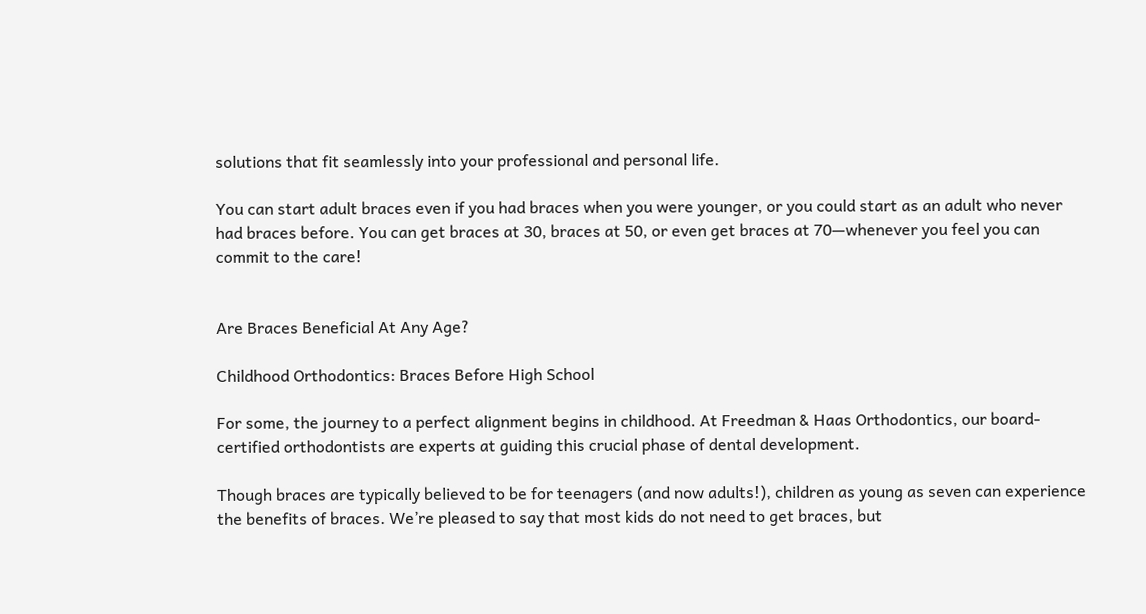solutions that fit seamlessly into your professional and personal life.

You can start adult braces even if you had braces when you were younger, or you could start as an adult who never had braces before. You can get braces at 30, braces at 50, or even get braces at 70—whenever you feel you can commit to the care!


Are Braces Beneficial At Any Age?

Childhood Orthodontics: Braces Before High School

For some, the journey to a perfect alignment begins in childhood. At Freedman & Haas Orthodontics, our board-certified orthodontists are experts at guiding this crucial phase of dental development.

Though braces are typically believed to be for teenagers (and now adults!), children as young as seven can experience the benefits of braces. We’re pleased to say that most kids do not need to get braces, but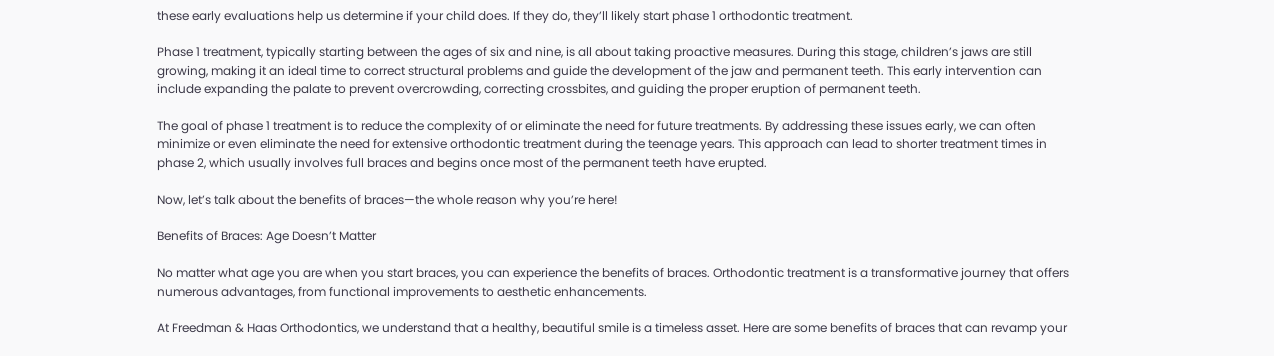these early evaluations help us determine if your child does. If they do, they’ll likely start phase 1 orthodontic treatment.

Phase 1 treatment, typically starting between the ages of six and nine, is all about taking proactive measures. During this stage, children’s jaws are still growing, making it an ideal time to correct structural problems and guide the development of the jaw and permanent teeth. This early intervention can include expanding the palate to prevent overcrowding, correcting crossbites, and guiding the proper eruption of permanent teeth.

The goal of phase 1 treatment is to reduce the complexity of or eliminate the need for future treatments. By addressing these issues early, we can often minimize or even eliminate the need for extensive orthodontic treatment during the teenage years. This approach can lead to shorter treatment times in phase 2, which usually involves full braces and begins once most of the permanent teeth have erupted.

Now, let’s talk about the benefits of braces—the whole reason why you’re here!

Benefits of Braces: Age Doesn’t Matter

No matter what age you are when you start braces, you can experience the benefits of braces. Orthodontic treatment is a transformative journey that offers numerous advantages, from functional improvements to aesthetic enhancements.

At Freedman & Haas Orthodontics, we understand that a healthy, beautiful smile is a timeless asset. Here are some benefits of braces that can revamp your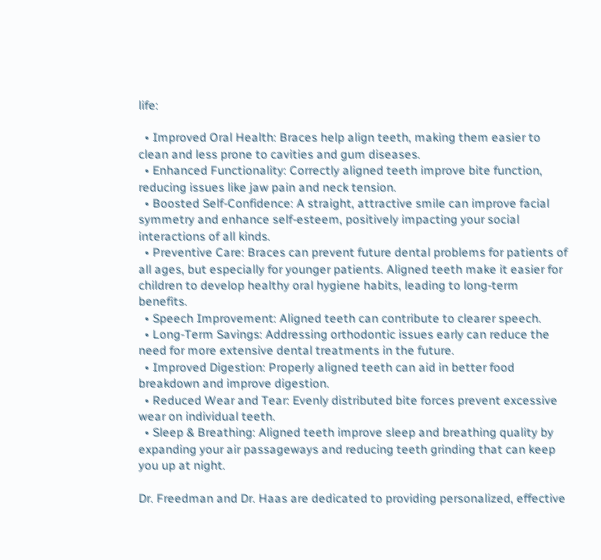life:

  • Improved Oral Health: Braces help align teeth, making them easier to clean and less prone to cavities and gum diseases.
  • Enhanced Functionality: Correctly aligned teeth improve bite function, reducing issues like jaw pain and neck tension.
  • Boosted Self-Confidence: A straight, attractive smile can improve facial symmetry and enhance self-esteem, positively impacting your social interactions of all kinds.
  • Preventive Care: Braces can prevent future dental problems for patients of all ages, but especially for younger patients. Aligned teeth make it easier for children to develop healthy oral hygiene habits, leading to long-term benefits.
  • Speech Improvement: Aligned teeth can contribute to clearer speech.
  • Long-Term Savings: Addressing orthodontic issues early can reduce the need for more extensive dental treatments in the future.
  • Improved Digestion: Properly aligned teeth can aid in better food breakdown and improve digestion.
  • Reduced Wear and Tear: Evenly distributed bite forces prevent excessive wear on individual teeth.
  • Sleep & Breathing: Aligned teeth improve sleep and breathing quality by expanding your air passageways and reducing teeth grinding that can keep you up at night.

Dr. Freedman and Dr. Haas are dedicated to providing personalized, effective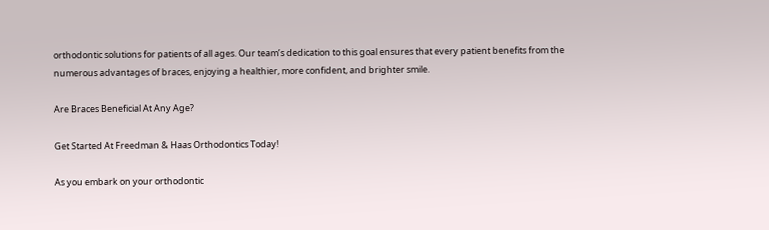orthodontic solutions for patients of all ages. Our team’s dedication to this goal ensures that every patient benefits from the numerous advantages of braces, enjoying a healthier, more confident, and brighter smile.

Are Braces Beneficial At Any Age?

Get Started At Freedman & Haas Orthodontics Today!

As you embark on your orthodontic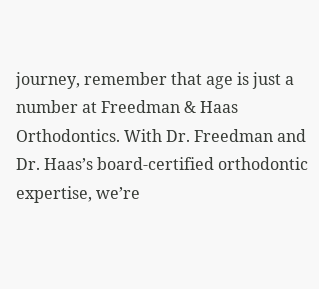journey, remember that age is just a number at Freedman & Haas Orthodontics. With Dr. Freedman and Dr. Haas’s board-certified orthodontic expertise, we’re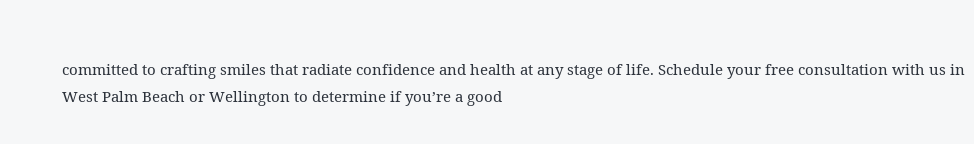committed to crafting smiles that radiate confidence and health at any stage of life. Schedule your free consultation with us in West Palm Beach or Wellington to determine if you’re a good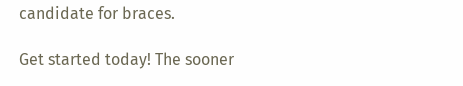candidate for braces.

Get started today! The sooner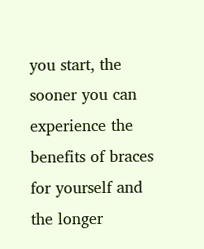you start, the sooner you can experience the benefits of braces for yourself and the longer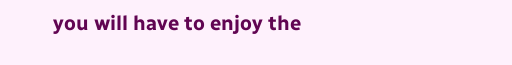you will have to enjoy the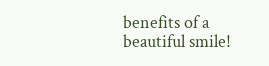benefits of a beautiful smile!